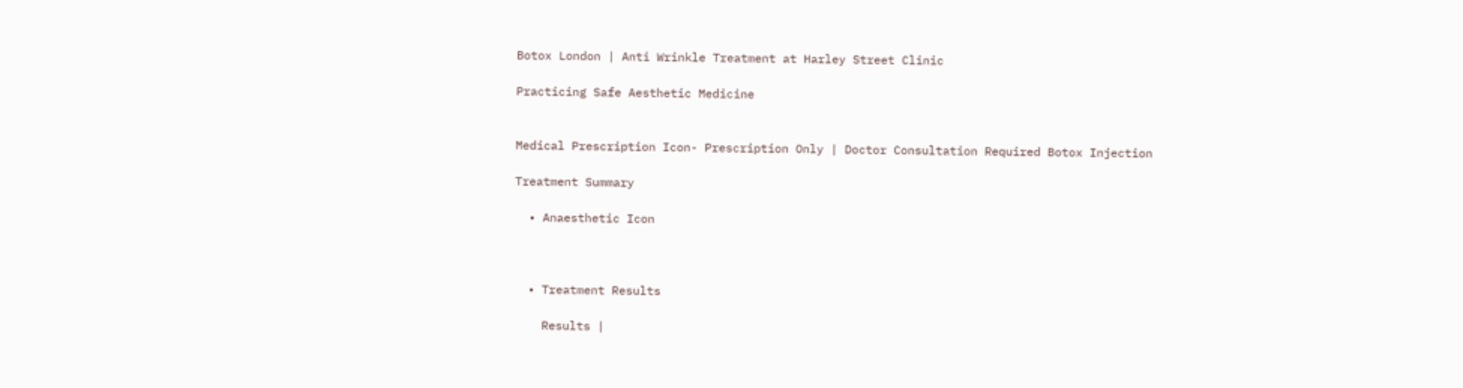Botox London | Anti Wrinkle Treatment at Harley Street Clinic

Practicing Safe Aesthetic Medicine


Medical Prescription Icon- Prescription Only | Doctor Consultation Required Botox Injection

Treatment Summary

  • Anaesthetic Icon



  • Treatment Results

    Results |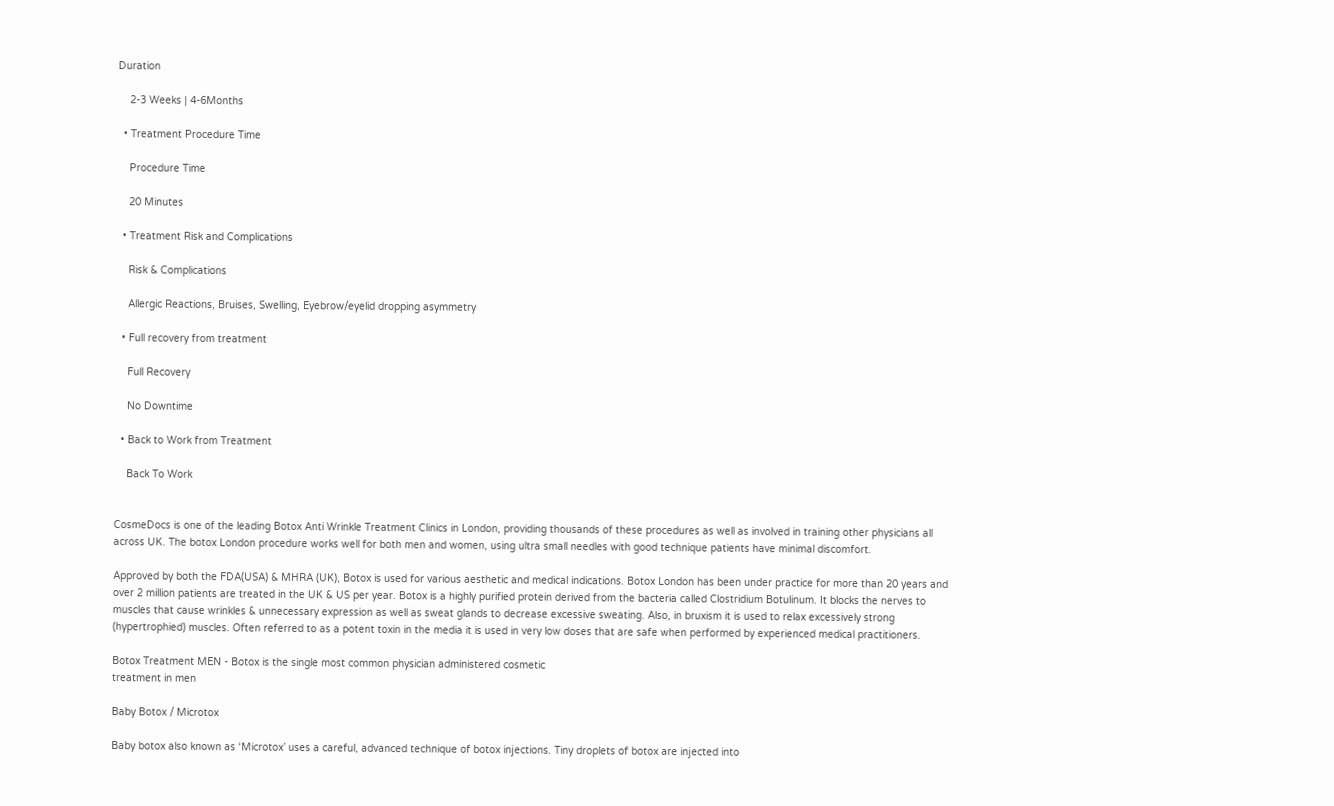Duration

    2-3 Weeks | 4-6Months

  • Treatment Procedure Time

    Procedure Time

    20 Minutes

  • Treatment Risk and Complications

    Risk & Complications

    Allergic Reactions, Bruises, Swelling, Eyebrow/eyelid dropping asymmetry

  • Full recovery from treatment

    Full Recovery

    No Downtime

  • Back to Work from Treatment

    Back To Work


CosmeDocs is one of the leading Botox Anti Wrinkle Treatment Clinics in London, providing thousands of these procedures as well as involved in training other physicians all across UK. The botox London procedure works well for both men and women, using ultra small needles with good technique patients have minimal discomfort.

Approved by both the FDA(USA) & MHRA (UK), Botox is used for various aesthetic and medical indications. Botox London has been under practice for more than 20 years and over 2 million patients are treated in the UK & US per year. Botox is a highly purified protein derived from the bacteria called Clostridium Botulinum. It blocks the nerves to muscles that cause wrinkles & unnecessary expression as well as sweat glands to decrease excessive sweating. Also, in bruxism it is used to relax excessively strong (hypertrophied) muscles. Often referred to as a potent toxin in the media it is used in very low doses that are safe when performed by experienced medical practitioners.

Botox Treatment MEN - Botox is the single most common physician administered cosmetic
treatment in men

Baby Botox / Microtox

Baby botox also known as ‘Microtox’ uses a careful, advanced technique of botox injections. Tiny droplets of botox are injected into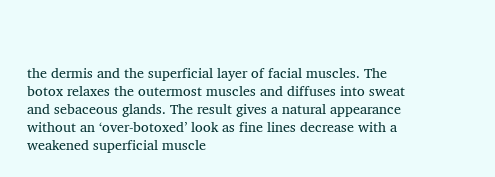the dermis and the superficial layer of facial muscles. The botox relaxes the outermost muscles and diffuses into sweat and sebaceous glands. The result gives a natural appearance without an ‘over-botoxed’ look as fine lines decrease with a weakened superficial muscle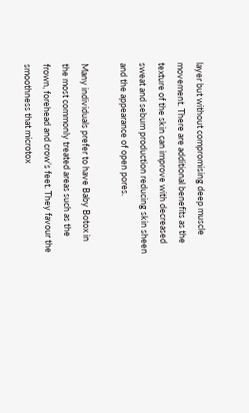layer but without compromising deep muscle movement. There are additional benefits as the texture of the skin can improve with decreased sweat and sebum production reducing skin sheen and the appearance of open pores.

Many individuals prefer to have Baby Botox in the most commonly treated areas such as the frown, forehead and crow’s feet. They favour the smoothness that microtox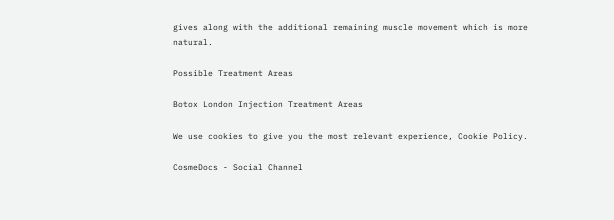gives along with the additional remaining muscle movement which is more natural.

Possible Treatment Areas

Botox London Injection Treatment Areas

We use cookies to give you the most relevant experience, Cookie Policy.

CosmeDocs - Social Channel